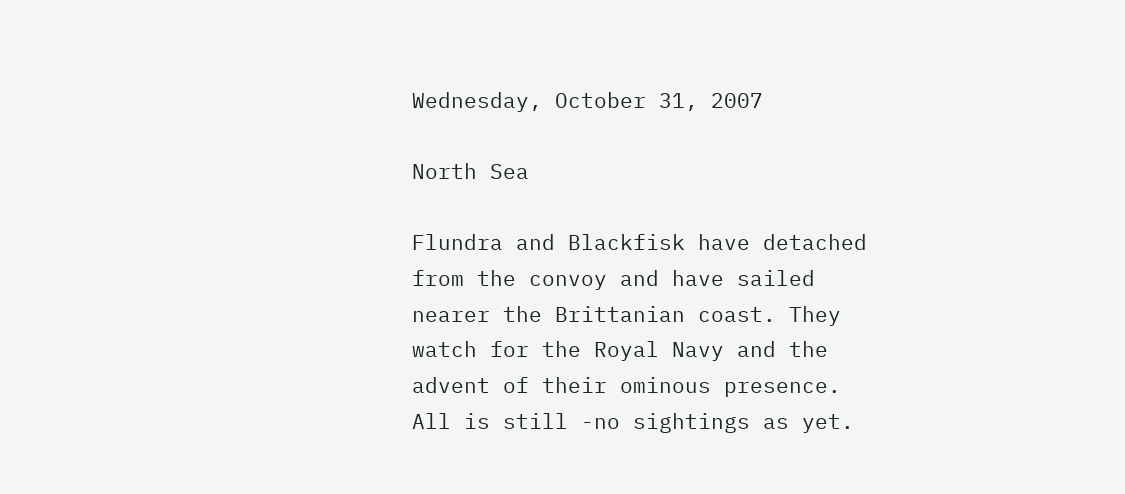Wednesday, October 31, 2007

North Sea

Flundra and Blackfisk have detached from the convoy and have sailed nearer the Brittanian coast. They watch for the Royal Navy and the advent of their ominous presence. All is still -no sightings as yet.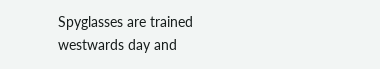Spyglasses are trained westwards day and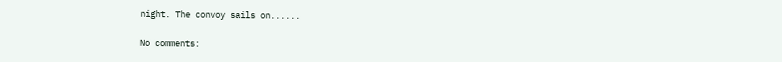night. The convoy sails on......

No comments: